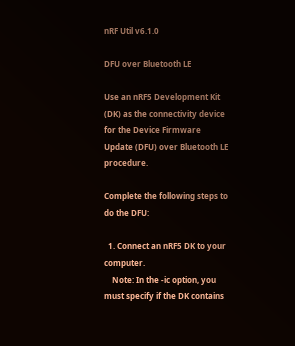nRF Util v6.1.0

DFU over Bluetooth LE

Use an nRF5 Development Kit (DK) as the connectivity device for the Device Firmware Update (DFU) over Bluetooth LE procedure.

Complete the following steps to do the DFU:

  1. Connect an nRF5 DK to your computer.
    Note: In the -ic option, you must specify if the DK contains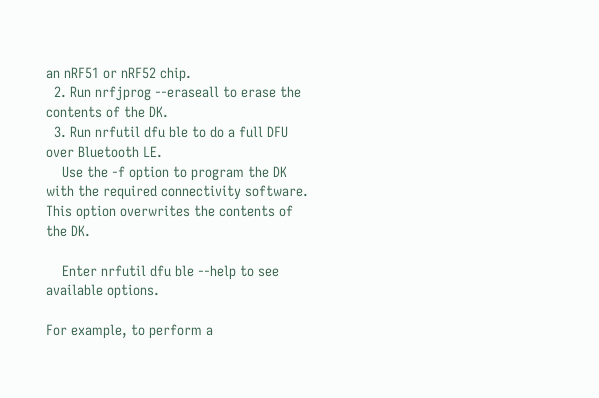an nRF51 or nRF52 chip.
  2. Run nrfjprog --eraseall to erase the contents of the DK.
  3. Run nrfutil dfu ble to do a full DFU over Bluetooth LE.
    Use the -f option to program the DK with the required connectivity software. This option overwrites the contents of the DK.

    Enter nrfutil dfu ble --help to see available options.

For example, to perform a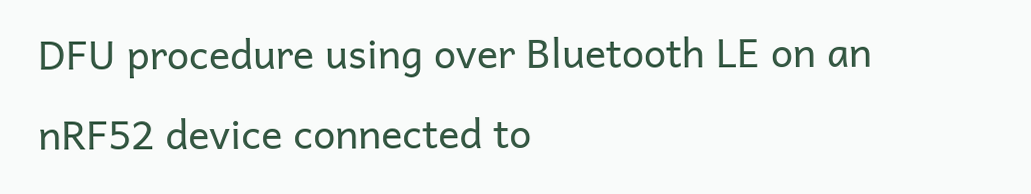DFU procedure using over Bluetooth LE on an nRF52 device connected to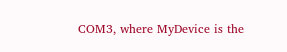COM3, where MyDevice is the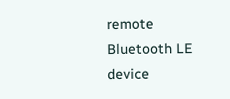remote Bluetooth LE device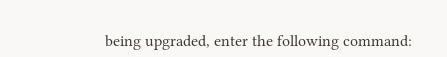being upgraded, enter the following command: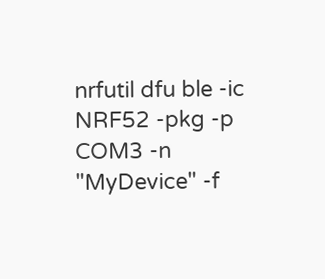nrfutil dfu ble -ic NRF52 -pkg -p COM3 -n "MyDevice" -f